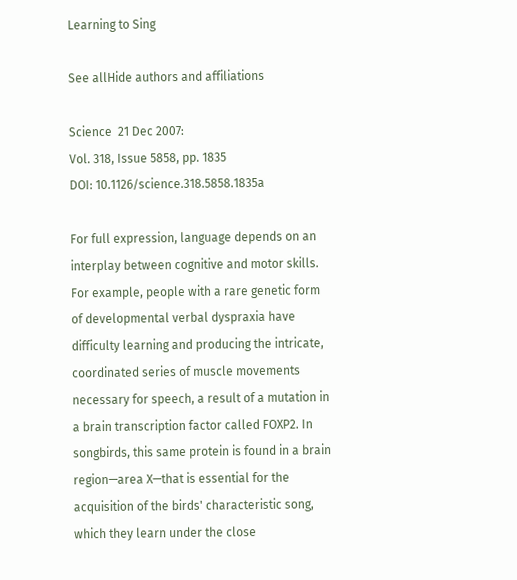Learning to Sing

See allHide authors and affiliations

Science  21 Dec 2007:
Vol. 318, Issue 5858, pp. 1835
DOI: 10.1126/science.318.5858.1835a

For full expression, language depends on an interplay between cognitive and motor skills. For example, people with a rare genetic form of developmental verbal dyspraxia have difficulty learning and producing the intricate, coordinated series of muscle movements necessary for speech, a result of a mutation in a brain transcription factor called FOXP2. In songbirds, this same protein is found in a brain region—area X—that is essential for the acquisition of the birds' characteristic song, which they learn under the close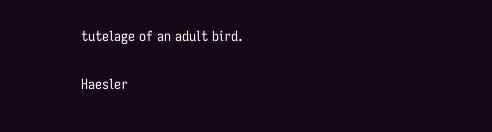tutelage of an adult bird.

Haesler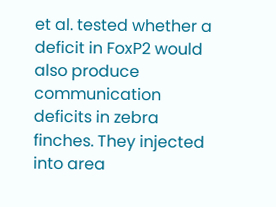et al. tested whether a deficit in FoxP2 would also produce communication deficits in zebra finches. They injected into area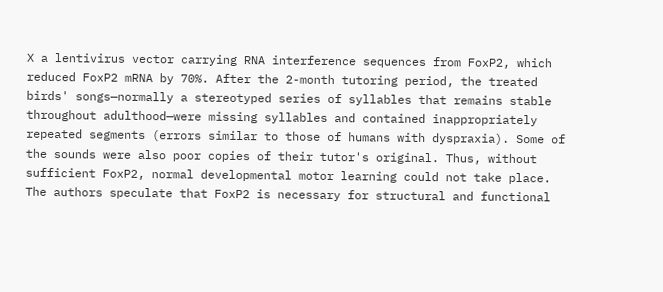X a lentivirus vector carrying RNA interference sequences from FoxP2, which reduced FoxP2 mRNA by 70%. After the 2-month tutoring period, the treated birds' songs—normally a stereotyped series of syllables that remains stable throughout adulthood—were missing syllables and contained inappropriately repeated segments (errors similar to those of humans with dyspraxia). Some of the sounds were also poor copies of their tutor's original. Thus, without sufficient FoxP2, normal developmental motor learning could not take place. The authors speculate that FoxP2 is necessary for structural and functional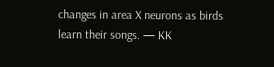changes in area X neurons as birds learn their songs. — KK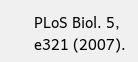PLoS Biol. 5, e321 (2007).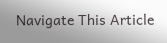Navigate This Article